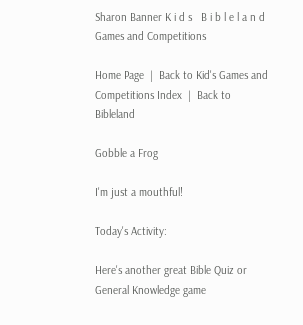Sharon Banner K i d s   B i b l e l a n d
Games and Competitions

Home Page  |  Back to Kid's Games and Competitions Index  |  Back to Bibleland

Gobble a Frog

I'm just a mouthful!

Today's Activity:

Here's another great Bible Quiz or General Knowledge game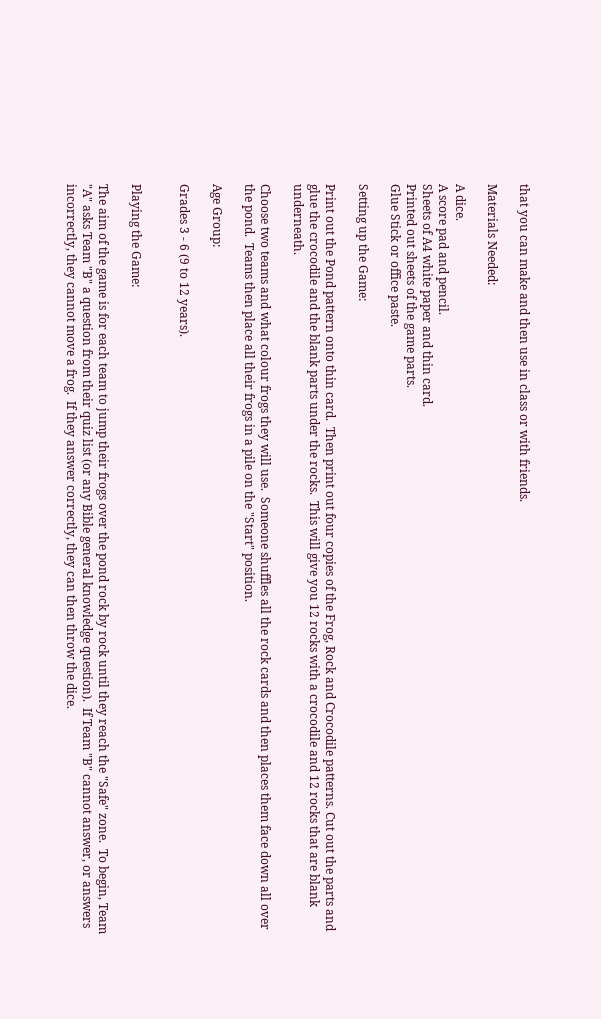that you can make and then use in class or with friends.

Materials Needed:

A dice.
A score pad and pencil.
Sheets of A4 white paper and thin card.
Printed out sheets of the game parts.
Glue Stick or office paste.

Setting up the Game:

Print out the Pond pattern onto thin card.  Then print out four copies of the Frog, Rock and Crocodile patterns. Cut out the parts and glue the crocodile and the blank parts under the rocks.  This will give you 12 rocks with a crocodile and 12 rocks that are blank underneath.

Choose two teams and what colour frogs they will use.  Someone shuffles all the rock cards and then places them face down all over the pond.  Teams then place all their frogs in a pile on the "Start" position.

Age Group:

Grades 3 - 6 (9 to 12 years).


Playing the Game:

The aim of the game is for each team to jump their frogs over the pond rock by rock until they reach the "Safe" zone.  To begin, Team "A" asks Team "B" a question from their quiz list (or any Bible general knowledge question).  If Team "B" cannot answer, or answers incorrectly, they cannot move a frog.  If they answer correctly, they can then throw the dice.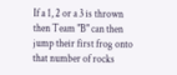If a 1, 2 or a 3 is thrown then Team "B" can then jump their first frog onto that number of rocks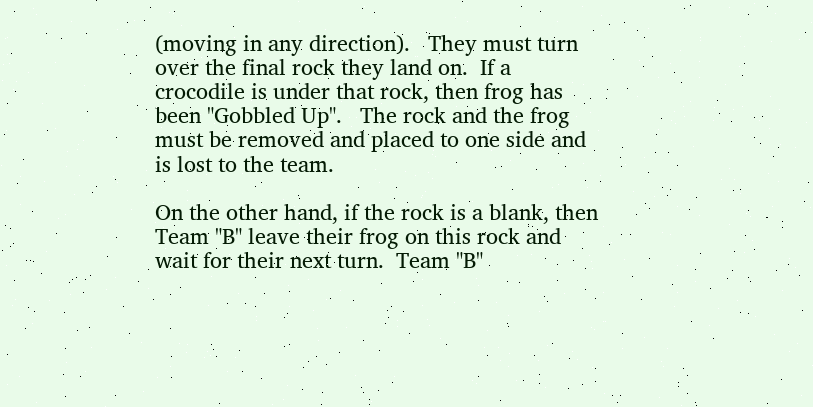(moving in any direction).   They must turn over the final rock they land on.  If a crocodile is under that rock, then frog has been "Gobbled Up".   The rock and the frog must be removed and placed to one side and is lost to the team.

On the other hand, if the rock is a blank, then Team "B" leave their frog on this rock and wait for their next turn.  Team "B"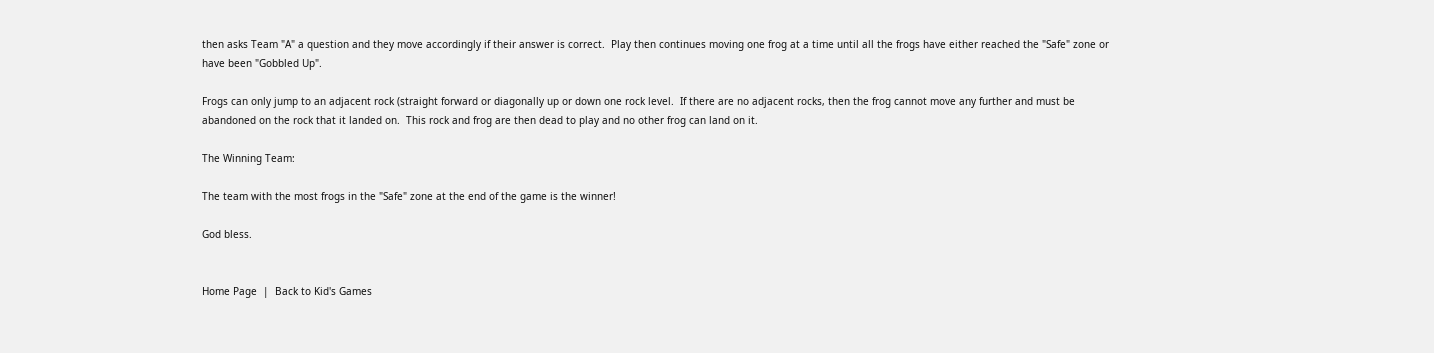then asks Team "A" a question and they move accordingly if their answer is correct.  Play then continues moving one frog at a time until all the frogs have either reached the "Safe" zone or have been "Gobbled Up".

Frogs can only jump to an adjacent rock (straight forward or diagonally up or down one rock level.  If there are no adjacent rocks, then the frog cannot move any further and must be abandoned on the rock that it landed on.  This rock and frog are then dead to play and no other frog can land on it.

The Winning Team:

The team with the most frogs in the "Safe" zone at the end of the game is the winner!

God bless.


Home Page  |  Back to Kid's Games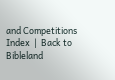and Competitions Index  |  Back to Bibleland